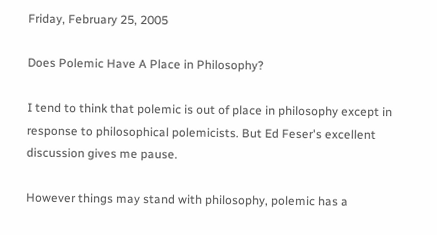Friday, February 25, 2005

Does Polemic Have A Place in Philosophy?

I tend to think that polemic is out of place in philosophy except in response to philosophical polemicists. But Ed Feser's excellent discussion gives me pause.

However things may stand with philosophy, polemic has a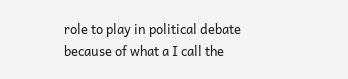role to play in political debate because of what a I call the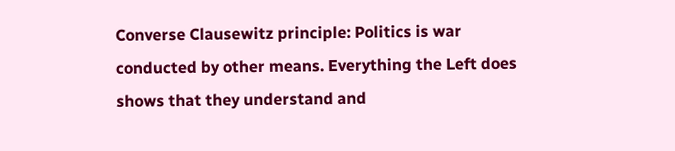Converse Clausewitz principle: Politics is war conducted by other means. Everything the Left does shows that they understand and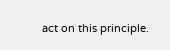act on this principle.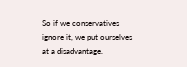So if we conservatives ignore it, we put ourselves at a disadvantage.